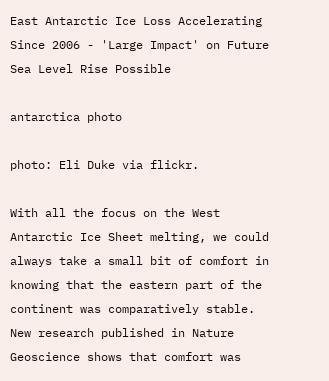East Antarctic Ice Loss Accelerating Since 2006 - 'Large Impact' on Future Sea Level Rise Possible

antarctica photo

photo: Eli Duke via flickr.

With all the focus on the West Antarctic Ice Sheet melting, we could always take a small bit of comfort in knowing that the eastern part of the continent was comparatively stable. New research published in Nature Geoscience shows that comfort was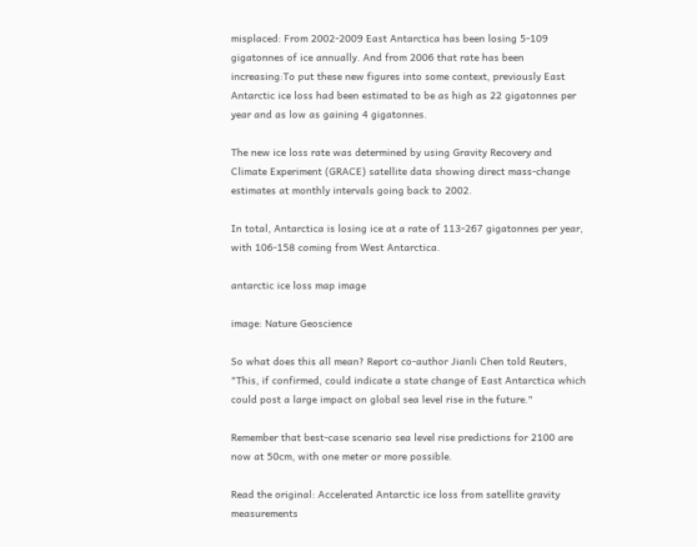misplaced: From 2002-2009 East Antarctica has been losing 5-109 gigatonnes of ice annually. And from 2006 that rate has been increasing:To put these new figures into some context, previously East Antarctic ice loss had been estimated to be as high as 22 gigatonnes per year and as low as gaining 4 gigatonnes.

The new ice loss rate was determined by using Gravity Recovery and Climate Experiment (GRACE) satellite data showing direct mass-change estimates at monthly intervals going back to 2002.

In total, Antarctica is losing ice at a rate of 113-267 gigatonnes per year, with 106-158 coming from West Antarctica.

antarctic ice loss map image

image: Nature Geoscience

So what does this all mean? Report co-author Jianli Chen told Reuters, "This, if confirmed, could indicate a state change of East Antarctica which could post a large impact on global sea level rise in the future."

Remember that best-case scenario sea level rise predictions for 2100 are now at 50cm, with one meter or more possible.

Read the original: Accelerated Antarctic ice loss from satellite gravity measurements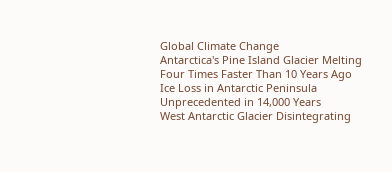Global Climate Change
Antarctica's Pine Island Glacier Melting Four Times Faster Than 10 Years Ago
Ice Loss in Antarctic Peninsula Unprecedented in 14,000 Years
West Antarctic Glacier Disintegrating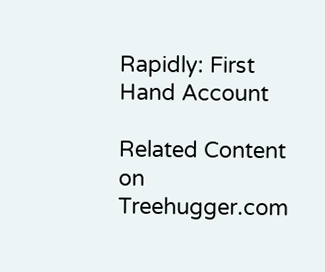Rapidly: First Hand Account

Related Content on Treehugger.com